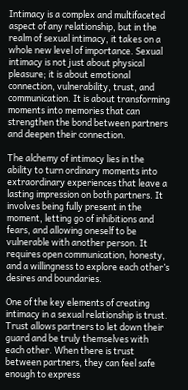Intimacy is a complex and multifaceted aspect of any relationship, but in the realm of sexual intimacy, it takes on a whole new level of importance. Sexual intimacy is not just about physical pleasure; it is about emotional connection, vulnerability, trust, and communication. It is about transforming moments into memories that can strengthen the bond between partners and deepen their connection.

The alchemy of intimacy lies in the ability to turn ordinary moments into extraordinary experiences that leave a lasting impression on both partners. It involves being fully present in the moment, letting go of inhibitions and fears, and allowing oneself to be vulnerable with another person. It requires open communication, honesty, and a willingness to explore each other’s desires and boundaries.

One of the key elements of creating intimacy in a sexual relationship is trust. Trust allows partners to let down their guard and be truly themselves with each other. When there is trust between partners, they can feel safe enough to express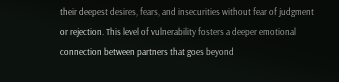their deepest desires, fears, and insecurities without fear of judgment or rejection. This level of vulnerability fosters a deeper emotional connection between partners that goes beyond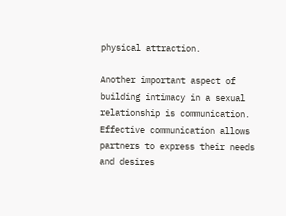physical attraction.

Another important aspect of building intimacy in a sexual relationship is communication. Effective communication allows partners to express their needs and desires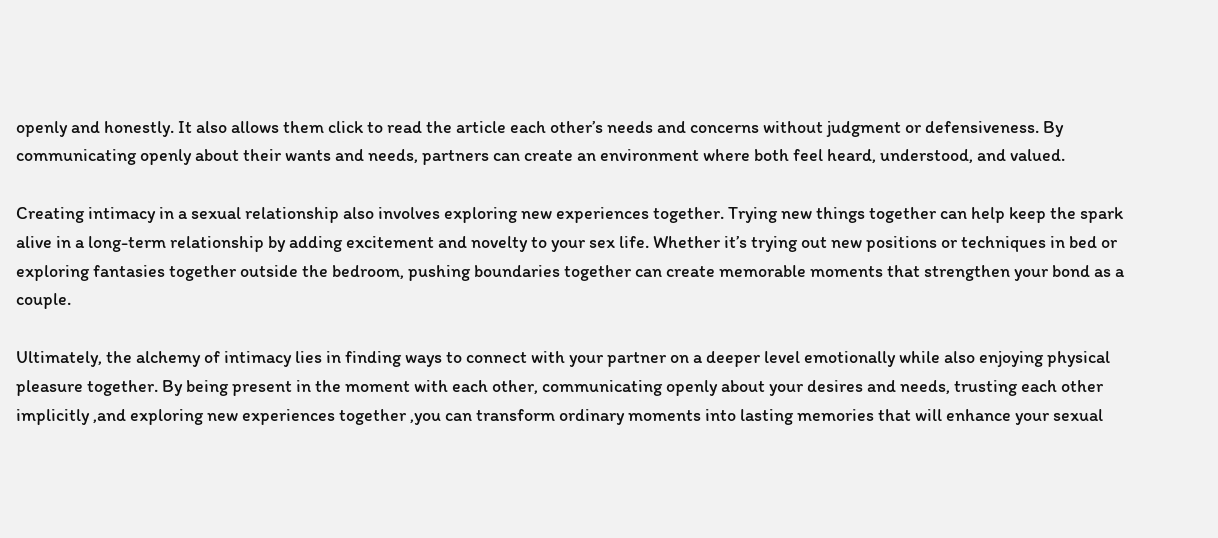openly and honestly. It also allows them click to read the article each other’s needs and concerns without judgment or defensiveness. By communicating openly about their wants and needs, partners can create an environment where both feel heard, understood, and valued.

Creating intimacy in a sexual relationship also involves exploring new experiences together. Trying new things together can help keep the spark alive in a long-term relationship by adding excitement and novelty to your sex life. Whether it’s trying out new positions or techniques in bed or exploring fantasies together outside the bedroom, pushing boundaries together can create memorable moments that strengthen your bond as a couple.

Ultimately, the alchemy of intimacy lies in finding ways to connect with your partner on a deeper level emotionally while also enjoying physical pleasure together. By being present in the moment with each other, communicating openly about your desires and needs, trusting each other implicitly ,and exploring new experiences together ,you can transform ordinary moments into lasting memories that will enhance your sexual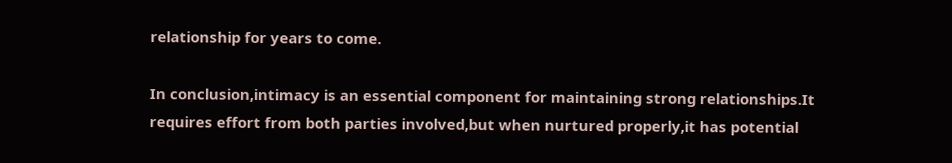relationship for years to come.

In conclusion,intimacy is an essential component for maintaining strong relationships.It requires effort from both parties involved,but when nurtured properly,it has potential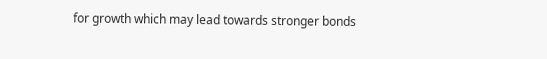for growth which may lead towards stronger bonds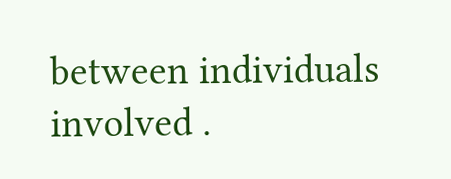between individuals involved .